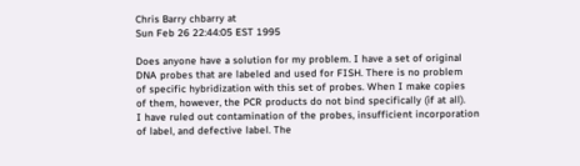Chris Barry chbarry at
Sun Feb 26 22:44:05 EST 1995

Does anyone have a solution for my problem. I have a set of original
DNA probes that are labeled and used for FISH. There is no problem
of specific hybridization with this set of probes. When I make copies
of them, however, the PCR products do not bind specifically (if at all).
I have ruled out contamination of the probes, insufficient incorporation
of label, and defective label. The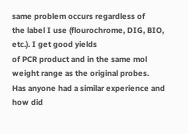same problem occurs regardless of
the label I use (flourochrome, DIG, BIO, etc.). I get good yields
of PCR product and in the same mol weight range as the original probes.
Has anyone had a similar experience and how did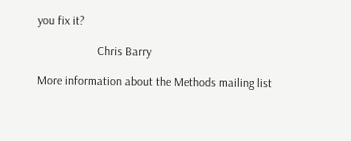you fix it?

                    Chris Barry

More information about the Methods mailing list